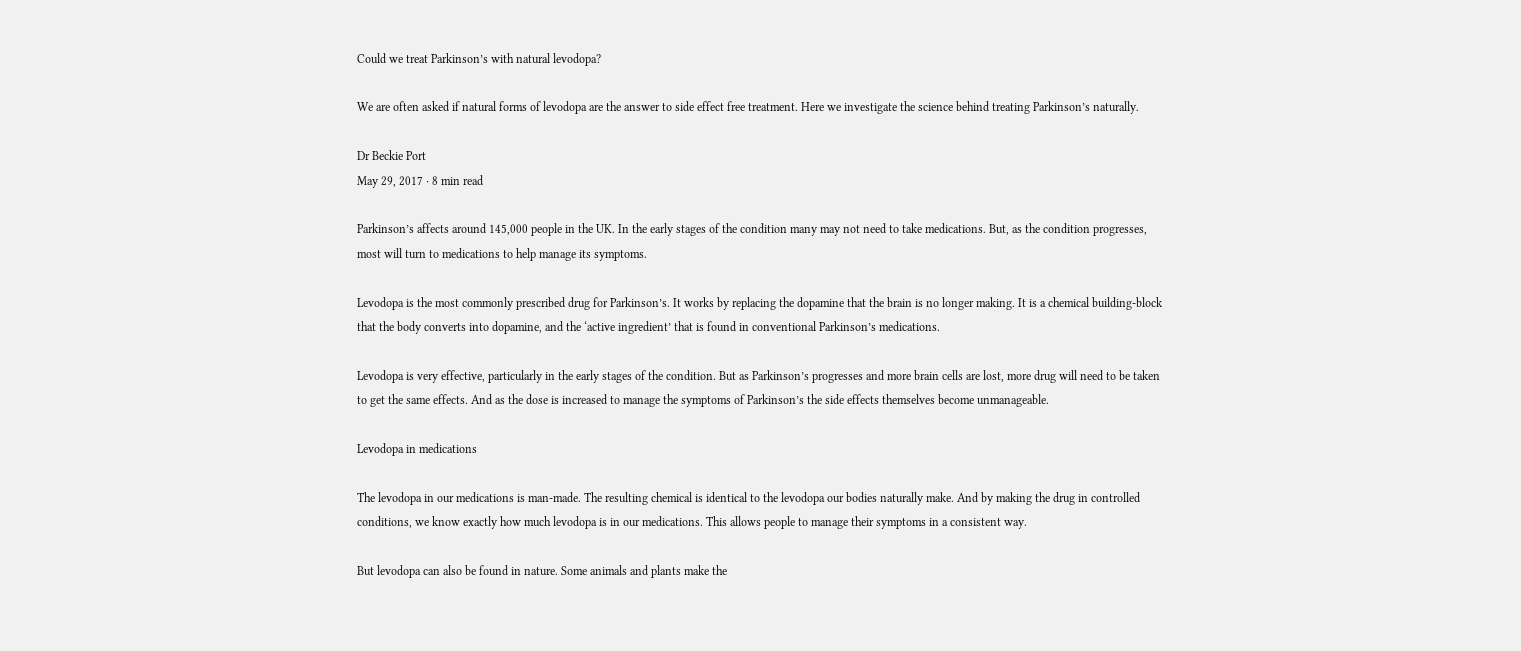Could we treat Parkinson’s with natural levodopa?

We are often asked if natural forms of levodopa are the answer to side effect free treatment. Here we investigate the science behind treating Parkinson’s naturally.

Dr Beckie Port
May 29, 2017 · 8 min read

Parkinson’s affects around 145,000 people in the UK. In the early stages of the condition many may not need to take medications. But, as the condition progresses, most will turn to medications to help manage its symptoms.

Levodopa is the most commonly prescribed drug for Parkinson’s. It works by replacing the dopamine that the brain is no longer making. It is a chemical building-block that the body converts into dopamine, and the ‘active ingredient’ that is found in conventional Parkinson’s medications.

Levodopa is very effective, particularly in the early stages of the condition. But as Parkinson’s progresses and more brain cells are lost, more drug will need to be taken to get the same effects. And as the dose is increased to manage the symptoms of Parkinson’s the side effects themselves become unmanageable.

Levodopa in medications

The levodopa in our medications is man-made. The resulting chemical is identical to the levodopa our bodies naturally make. And by making the drug in controlled conditions, we know exactly how much levodopa is in our medications. This allows people to manage their symptoms in a consistent way.

But levodopa can also be found in nature. Some animals and plants make the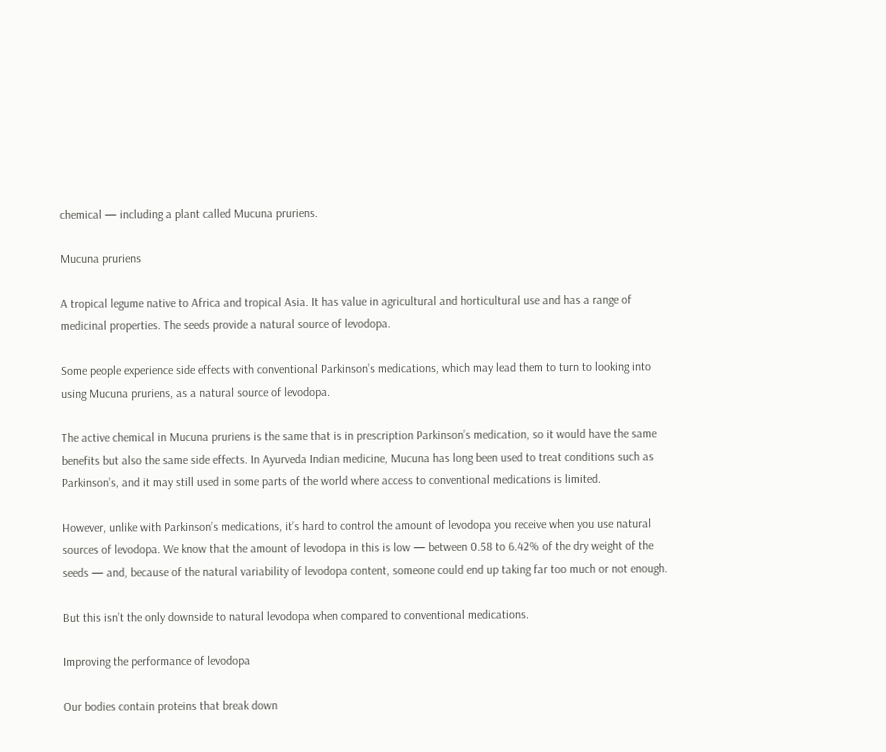chemical — including a plant called Mucuna pruriens.

Mucuna pruriens

A tropical legume native to Africa and tropical Asia. It has value in agricultural and horticultural use and has a range of medicinal properties. The seeds provide a natural source of levodopa.

Some people experience side effects with conventional Parkinson’s medications, which may lead them to turn to looking into using Mucuna pruriens, as a natural source of levodopa.

The active chemical in Mucuna pruriens is the same that is in prescription Parkinson’s medication, so it would have the same benefits but also the same side effects. In Ayurveda Indian medicine, Mucuna has long been used to treat conditions such as Parkinson’s, and it may still used in some parts of the world where access to conventional medications is limited.

However, unlike with Parkinson’s medications, it’s hard to control the amount of levodopa you receive when you use natural sources of levodopa. We know that the amount of levodopa in this is low — between 0.58 to 6.42% of the dry weight of the seeds — and, because of the natural variability of levodopa content, someone could end up taking far too much or not enough.

But this isn’t the only downside to natural levodopa when compared to conventional medications.

Improving the performance of levodopa

Our bodies contain proteins that break down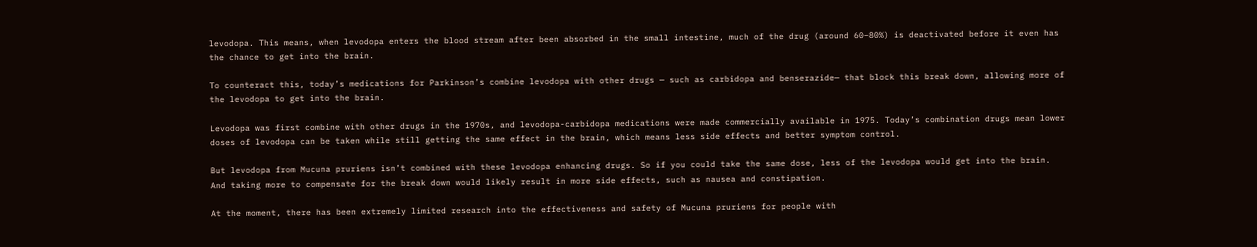levodopa. This means, when levodopa enters the blood stream after been absorbed in the small intestine, much of the drug (around 60–80%) is deactivated before it even has the chance to get into the brain.

To counteract this, today’s medications for Parkinson’s combine levodopa with other drugs — such as carbidopa and benserazide— that block this break down, allowing more of the levodopa to get into the brain.

Levodopa was first combine with other drugs in the 1970s, and levodopa-carbidopa medications were made commercially available in 1975. Today’s combination drugs mean lower doses of levodopa can be taken while still getting the same effect in the brain, which means less side effects and better symptom control.

But levodopa from Mucuna pruriens isn’t combined with these levodopa enhancing drugs. So if you could take the same dose, less of the levodopa would get into the brain. And taking more to compensate for the break down would likely result in more side effects, such as nausea and constipation.

At the moment, there has been extremely limited research into the effectiveness and safety of Mucuna pruriens for people with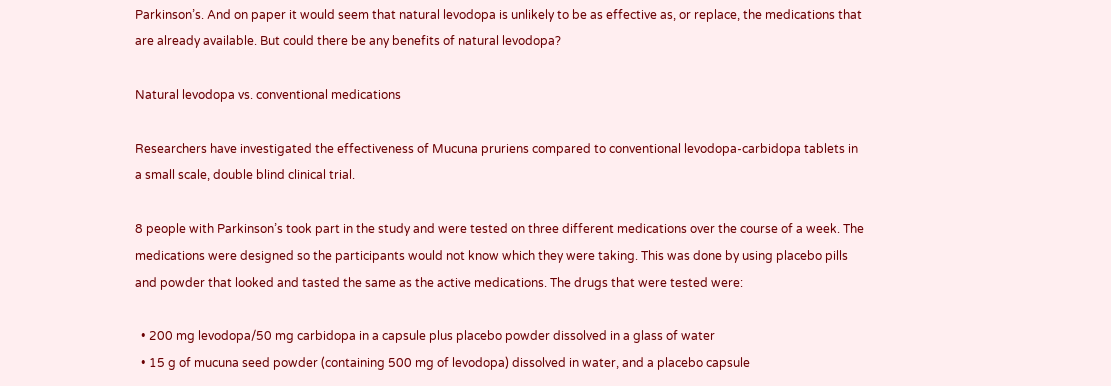Parkinson’s. And on paper it would seem that natural levodopa is unlikely to be as effective as, or replace, the medications that are already available. But could there be any benefits of natural levodopa?

Natural levodopa vs. conventional medications

Researchers have investigated the effectiveness of Mucuna pruriens compared to conventional levodopa-carbidopa tablets in a small scale, double blind clinical trial.

8 people with Parkinson’s took part in the study and were tested on three different medications over the course of a week. The medications were designed so the participants would not know which they were taking. This was done by using placebo pills and powder that looked and tasted the same as the active medications. The drugs that were tested were:

  • 200 mg levodopa/50 mg carbidopa in a capsule plus placebo powder dissolved in a glass of water
  • 15 g of mucuna seed powder (containing 500 mg of levodopa) dissolved in water, and a placebo capsule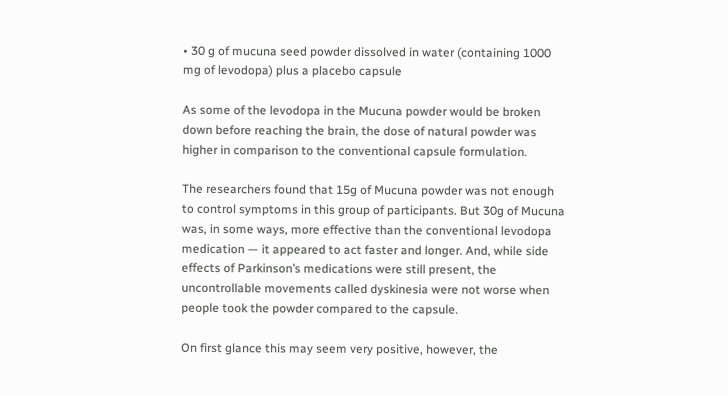• 30 g of mucuna seed powder dissolved in water (containing 1000 mg of levodopa) plus a placebo capsule

As some of the levodopa in the Mucuna powder would be broken down before reaching the brain, the dose of natural powder was higher in comparison to the conventional capsule formulation.

The researchers found that 15g of Mucuna powder was not enough to control symptoms in this group of participants. But 30g of Mucuna was, in some ways, more effective than the conventional levodopa medication — it appeared to act faster and longer. And, while side effects of Parkinson’s medications were still present, the uncontrollable movements called dyskinesia were not worse when people took the powder compared to the capsule.

On first glance this may seem very positive, however, the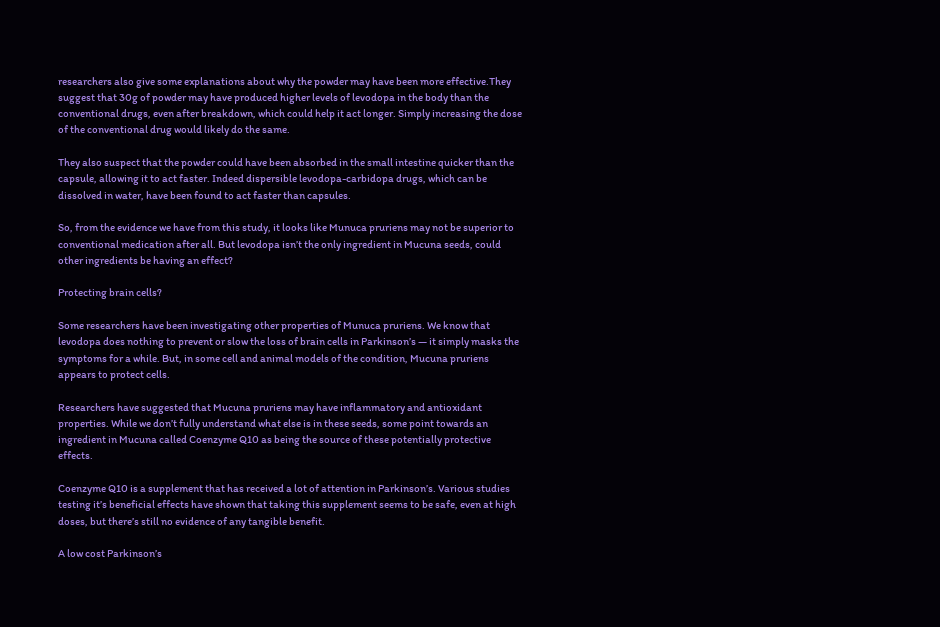researchers also give some explanations about why the powder may have been more effective.They suggest that 30g of powder may have produced higher levels of levodopa in the body than the conventional drugs, even after breakdown, which could help it act longer. Simply increasing the dose of the conventional drug would likely do the same.

They also suspect that the powder could have been absorbed in the small intestine quicker than the capsule, allowing it to act faster. Indeed dispersible levodopa-carbidopa drugs, which can be dissolved in water, have been found to act faster than capsules.

So, from the evidence we have from this study, it looks like Munuca pruriens may not be superior to conventional medication after all. But levodopa isn’t the only ingredient in Mucuna seeds, could other ingredients be having an effect?

Protecting brain cells?

Some researchers have been investigating other properties of Munuca pruriens. We know that levodopa does nothing to prevent or slow the loss of brain cells in Parkinson’s — it simply masks the symptoms for a while. But, in some cell and animal models of the condition, Mucuna pruriens appears to protect cells.

Researchers have suggested that Mucuna pruriens may have inflammatory and antioxidant properties. While we don’t fully understand what else is in these seeds, some point towards an ingredient in Mucuna called Coenzyme Q10 as being the source of these potentially protective effects.

Coenzyme Q10 is a supplement that has received a lot of attention in Parkinson’s. Various studies testing it’s beneficial effects have shown that taking this supplement seems to be safe, even at high doses, but there’s still no evidence of any tangible benefit.

A low cost Parkinson’s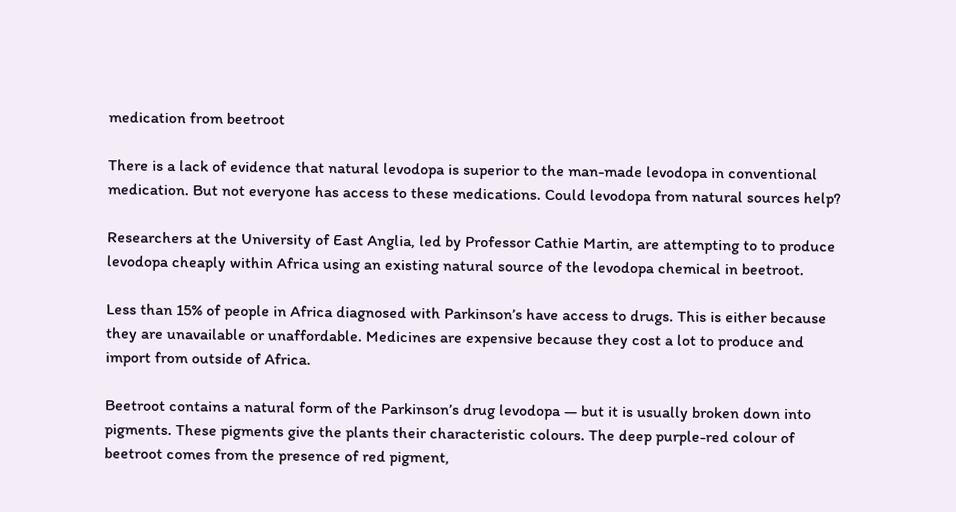medication from beetroot

There is a lack of evidence that natural levodopa is superior to the man-made levodopa in conventional medication. But not everyone has access to these medications. Could levodopa from natural sources help?

Researchers at the University of East Anglia, led by Professor Cathie Martin, are attempting to to produce levodopa cheaply within Africa using an existing natural source of the levodopa chemical in beetroot.

Less than 15% of people in Africa diagnosed with Parkinson’s have access to drugs. This is either because they are unavailable or unaffordable. Medicines are expensive because they cost a lot to produce and import from outside of Africa.

Beetroot contains a natural form of the Parkinson’s drug levodopa — but it is usually broken down into pigments. These pigments give the plants their characteristic colours. The deep purple-red colour of beetroot comes from the presence of red pigment,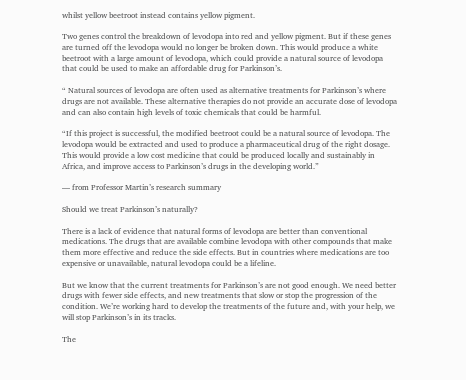whilst yellow beetroot instead contains yellow pigment.

Two genes control the breakdown of levodopa into red and yellow pigment. But if these genes are turned off the levodopa would no longer be broken down. This would produce a white beetroot with a large amount of levodopa, which could provide a natural source of levodopa that could be used to make an affordable drug for Parkinson’s.

“ Natural sources of levodopa are often used as alternative treatments for Parkinson’s where drugs are not available. These alternative therapies do not provide an accurate dose of levodopa and can also contain high levels of toxic chemicals that could be harmful.

“If this project is successful, the modified beetroot could be a natural source of levodopa. The levodopa would be extracted and used to produce a pharmaceutical drug of the right dosage. This would provide a low cost medicine that could be produced locally and sustainably in Africa, and improve access to Parkinson’s drugs in the developing world.”

— from Professor Martin’s research summary

Should we treat Parkinson’s naturally?

There is a lack of evidence that natural forms of levodopa are better than conventional medications. The drugs that are available combine levodopa with other compounds that make them more effective and reduce the side effects. But in countries where medications are too expensive or unavailable, natural levodopa could be a lifeline.

But we know that the current treatments for Parkinson’s are not good enough. We need better drugs with fewer side effects, and new treatments that slow or stop the progression of the condition. We’re working hard to develop the treatments of the future and, with your help, we will stop Parkinson’s in its tracks.

The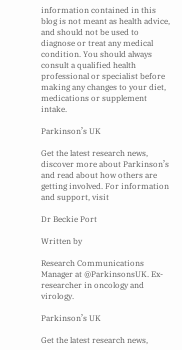information contained in this blog is not meant as health advice, and should not be used to diagnose or treat any medical condition. You should always consult a qualified health professional or specialist before making any changes to your diet, medications or supplement intake.

Parkinson’s UK

Get the latest research news, discover more about Parkinson’s and read about how others are getting involved. For information and support, visit

Dr Beckie Port

Written by

Research Communications Manager at @ParkinsonsUK. Ex-researcher in oncology and virology.

Parkinson’s UK

Get the latest research news,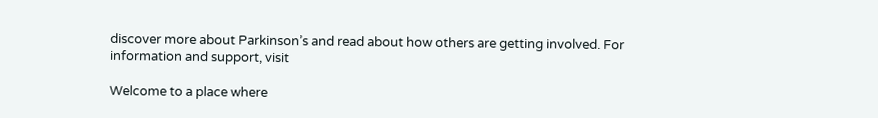discover more about Parkinson’s and read about how others are getting involved. For information and support, visit

Welcome to a place where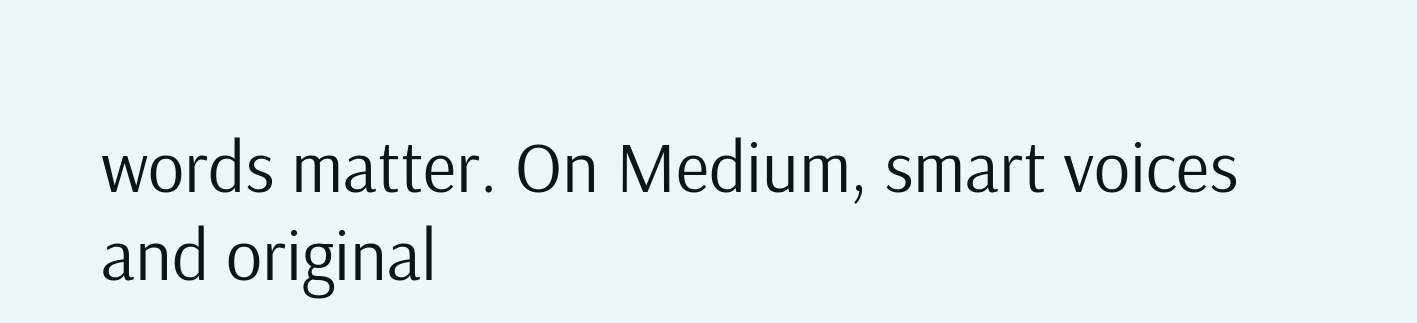words matter. On Medium, smart voices and original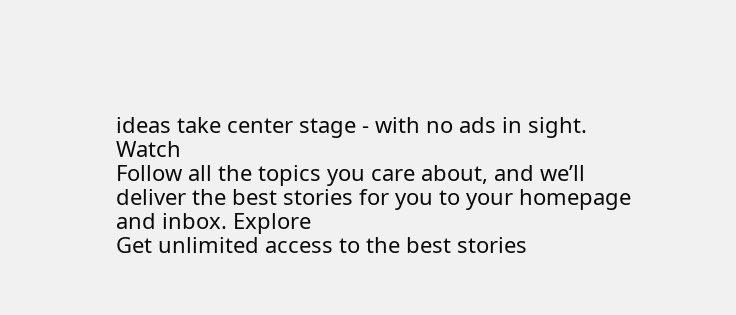ideas take center stage - with no ads in sight. Watch
Follow all the topics you care about, and we’ll deliver the best stories for you to your homepage and inbox. Explore
Get unlimited access to the best stories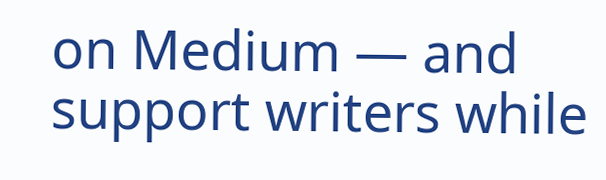on Medium — and support writers while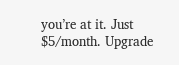you’re at it. Just $5/month. Upgrade